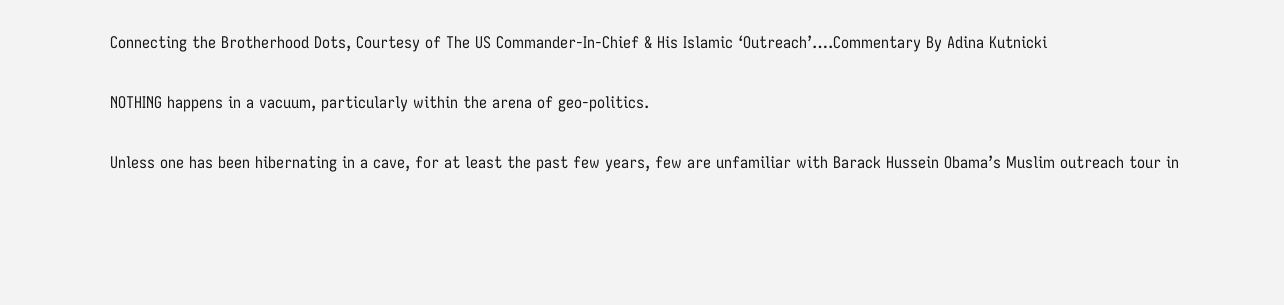Connecting the Brotherhood Dots, Courtesy of The US Commander-In-Chief & His Islamic ‘Outreach’….Commentary By Adina Kutnicki

NOTHING happens in a vacuum, particularly within the arena of geo-politics.

Unless one has been hibernating in a cave, for at least the past few years, few are unfamiliar with Barack Hussein Obama’s Muslim outreach tour in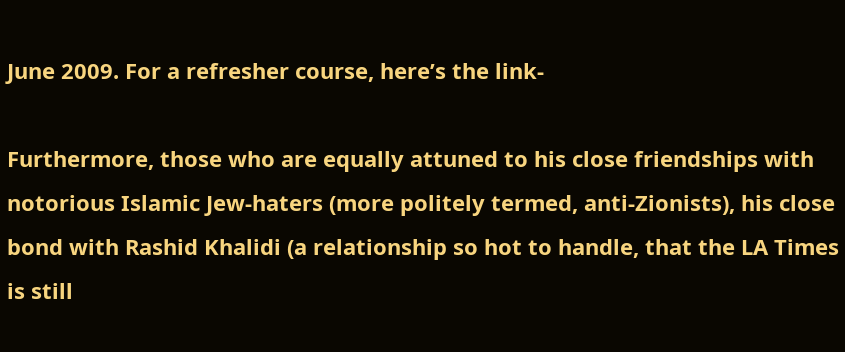June 2009. For a refresher course, here’s the link-

Furthermore, those who are equally attuned to his close friendships with notorious Islamic Jew-haters (more politely termed, anti-Zionists), his close bond with Rashid Khalidi (a relationship so hot to handle, that the LA Times is still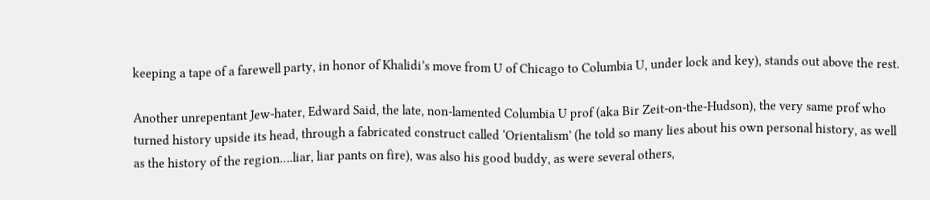keeping a tape of a farewell party, in honor of Khalidi’s move from U of Chicago to Columbia U, under lock and key), stands out above the rest.

Another unrepentant Jew-hater, Edward Said, the late, non-lamented Columbia U prof (aka Bir Zeit-on-the-Hudson), the very same prof who turned history upside its head, through a fabricated construct called ‘Orientalism’ (he told so many lies about his own personal history, as well as the history of the region….liar, liar pants on fire), was also his good buddy, as were several others,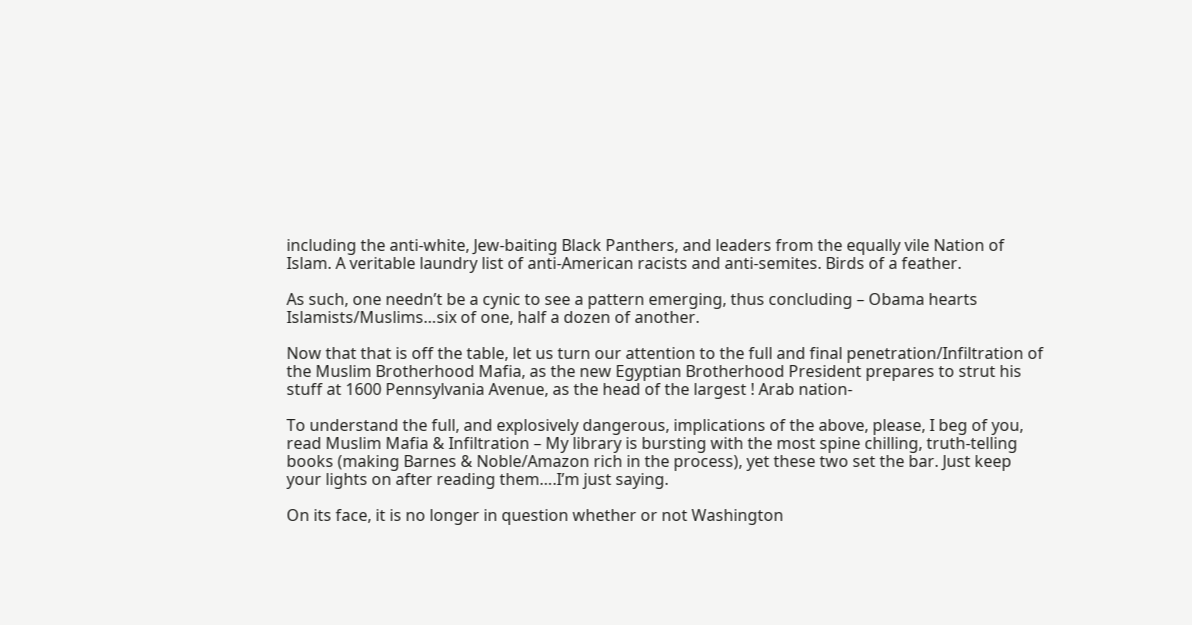including the anti-white, Jew-baiting Black Panthers, and leaders from the equally vile Nation of Islam. A veritable laundry list of anti-American racists and anti-semites. Birds of a feather.

As such, one needn’t be a cynic to see a pattern emerging, thus concluding – Obama hearts Islamists/Muslims…six of one, half a dozen of another.

Now that that is off the table, let us turn our attention to the full and final penetration/Infiltration of the Muslim Brotherhood Mafia, as the new Egyptian Brotherhood President prepares to strut his stuff at 1600 Pennsylvania Avenue, as the head of the largest ! Arab nation-

To understand the full, and explosively dangerous, implications of the above, please, I beg of you, read Muslim Mafia & Infiltration – My library is bursting with the most spine chilling, truth-telling books (making Barnes & Noble/Amazon rich in the process), yet these two set the bar. Just keep your lights on after reading them….I’m just saying.

On its face, it is no longer in question whether or not Washington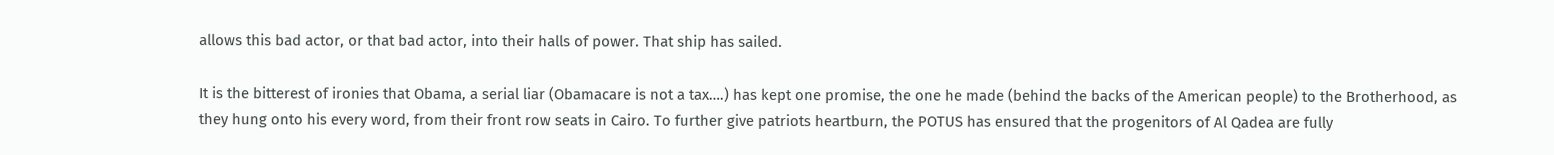allows this bad actor, or that bad actor, into their halls of power. That ship has sailed.

It is the bitterest of ironies that Obama, a serial liar (Obamacare is not a tax….) has kept one promise, the one he made (behind the backs of the American people) to the Brotherhood, as they hung onto his every word, from their front row seats in Cairo. To further give patriots heartburn, the POTUS has ensured that the progenitors of Al Qadea are fully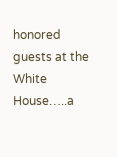honored guests at the White House…..a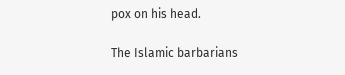pox on his head.

The Islamic barbarians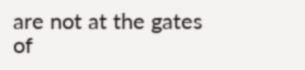are not at the gates of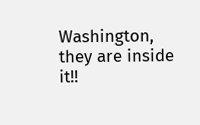Washington, they are inside it!!